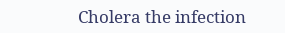Cholera the infection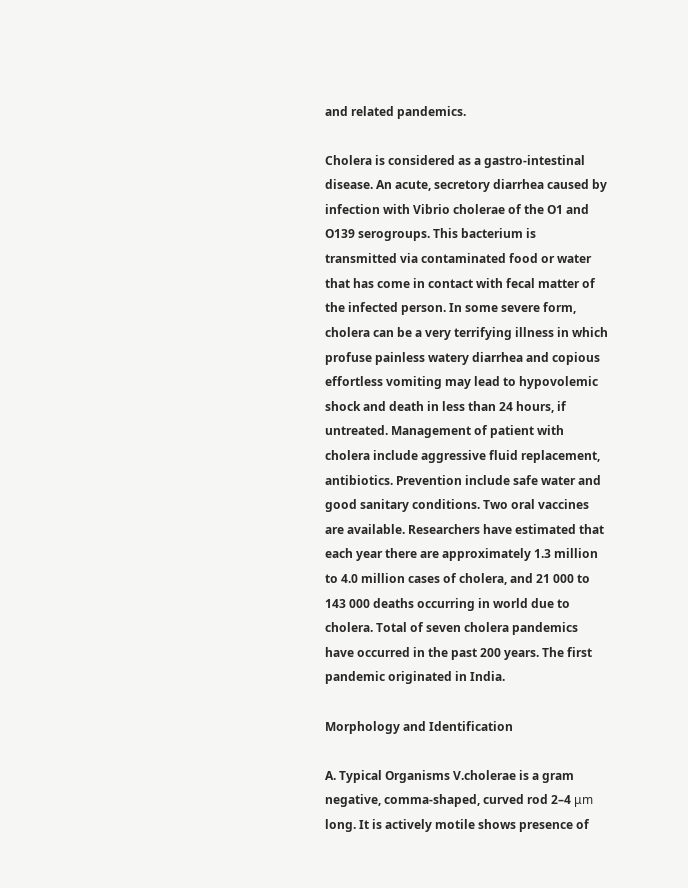and related pandemics.

Cholera is considered as a gastro-intestinal disease. An acute, secretory diarrhea caused by infection with Vibrio cholerae of the O1 and O139 serogroups. This bacterium is transmitted via contaminated food or water that has come in contact with fecal matter of the infected person. In some severe form, cholera can be a very terrifying illness in which profuse painless watery diarrhea and copious effortless vomiting may lead to hypovolemic shock and death in less than 24 hours, if untreated. Management of patient with cholera include aggressive fluid replacement, antibiotics. Prevention include safe water and good sanitary conditions. Two oral vaccines are available. Researchers have estimated that each year there are approximately 1.3 million to 4.0 million cases of cholera, and 21 000 to 143 000 deaths occurring in world due to cholera. Total of seven cholera pandemics have occurred in the past 200 years. The first pandemic originated in India.

Morphology and Identification

A. Typical Organisms V.cholerae is a gram negative, comma-shaped, curved rod 2–4 μm long. It is actively motile shows presence of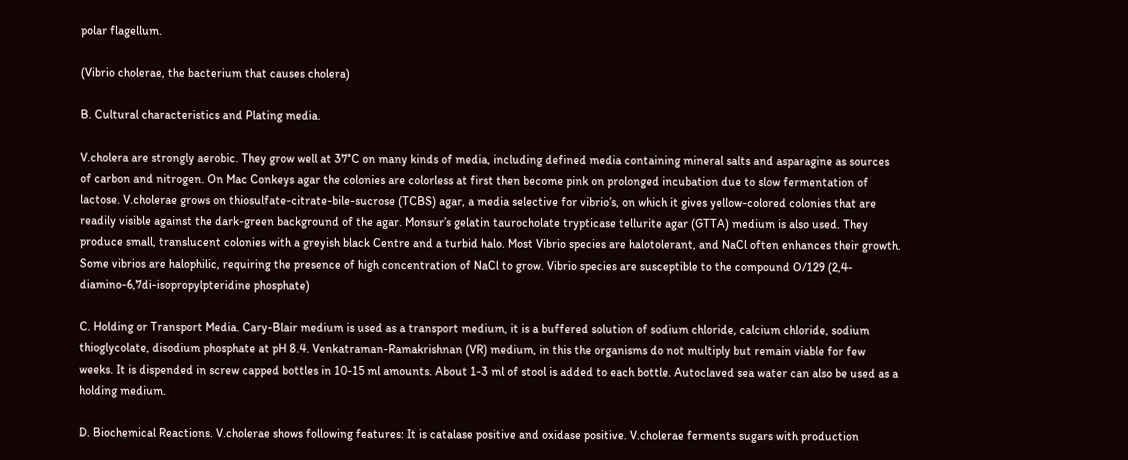polar flagellum.

(Vibrio cholerae, the bacterium that causes cholera)

B. Cultural characteristics and Plating media.

V.cholera are strongly aerobic. They grow well at 37°C on many kinds of media, including defined media containing mineral salts and asparagine as sources of carbon and nitrogen. On Mac Conkeys agar the colonies are colorless at first then become pink on prolonged incubation due to slow fermentation of lactose. V.cholerae grows on thiosulfate-citrate-bile-sucrose (TCBS) agar, a media selective for vibrio’s, on which it gives yellow-colored colonies that are readily visible against the dark-green background of the agar. Monsur’s gelatin taurocholate trypticase tellurite agar (GTTA) medium is also used. They produce small, translucent colonies with a greyish black Centre and a turbid halo. Most Vibrio species are halotolerant, and NaCl often enhances their growth. Some vibrios are halophilic, requiring the presence of high concentration of NaCl to grow. Vibrio species are susceptible to the compound O/129 (2,4-diamino-6,7di-isopropylpteridine phosphate)

C. Holding or Transport Media. Cary-Blair medium is used as a transport medium, it is a buffered solution of sodium chloride, calcium chloride, sodium thioglycolate, disodium phosphate at pH 8.4. Venkatraman-Ramakrishnan (VR) medium, in this the organisms do not multiply but remain viable for few weeks. It is dispended in screw capped bottles in 10-15 ml amounts. About 1-3 ml of stool is added to each bottle. Autoclaved sea water can also be used as a holding medium.

D. Biochemical Reactions. V.cholerae shows following features: It is catalase positive and oxidase positive. V.cholerae ferments sugars with production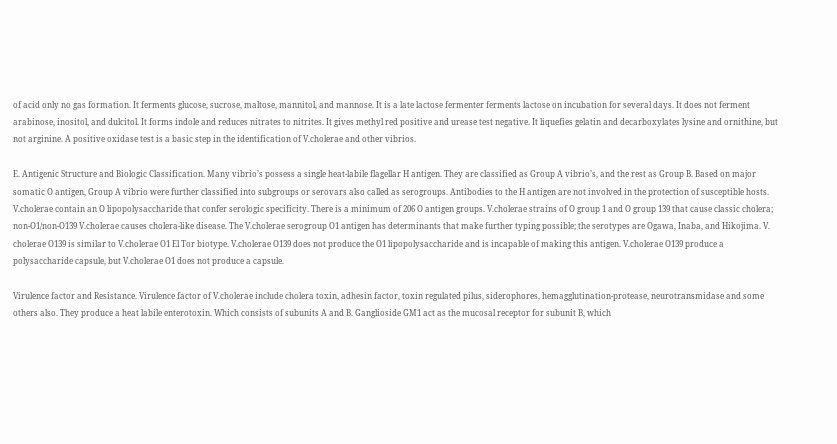of acid only no gas formation. It ferments glucose, sucrose, maltose, mannitol, and mannose. It is a late lactose fermenter ferments lactose on incubation for several days. It does not ferment arabinose, inositol, and dulcitol. It forms indole and reduces nitrates to nitrites. It gives methyl red positive and urease test negative. It liquefies gelatin and decarboxylates lysine and ornithine, but not arginine. A positive oxidase test is a basic step in the identification of V.cholerae and other vibrios.

E. Antigenic Structure and Biologic Classification. Many vibrio’s possess a single heat-labile flagellar H antigen. They are classified as Group A vibrio’s, and the rest as Group B. Based on major somatic O antigen, Group A vibrio were further classified into subgroups or serovars also called as serogroups. Antibodies to the H antigen are not involved in the protection of susceptible hosts. V.cholerae contain an O lipopolysaccharide that confer serologic specificity. There is a minimum of 206 O antigen groups. V.cholerae strains of O group 1 and O group 139 that cause classic cholera; non-O1/non-O139 V.cholerae causes cholera-like disease. The V.cholerae serogroup O1 antigen has determinants that make further typing possible; the serotypes are Ogawa, Inaba, and Hikojima. V. cholerae O139 is similar to V.cholerae O1 El Tor biotype. V.cholerae O139 does not produce the O1 lipopolysaccharide and is incapable of making this antigen. V.cholerae O139 produce a polysaccharide capsule, but V.cholerae O1 does not produce a capsule.

Virulence factor and Resistance. Virulence factor of V.cholerae include cholera toxin, adhesin factor, toxin regulated pilus, siderophores, hemagglutination-protease, neurotransmidase and some others also. They produce a heat labile enterotoxin. Which consists of subunits A and B. Ganglioside GM1 act as the mucosal receptor for subunit B, which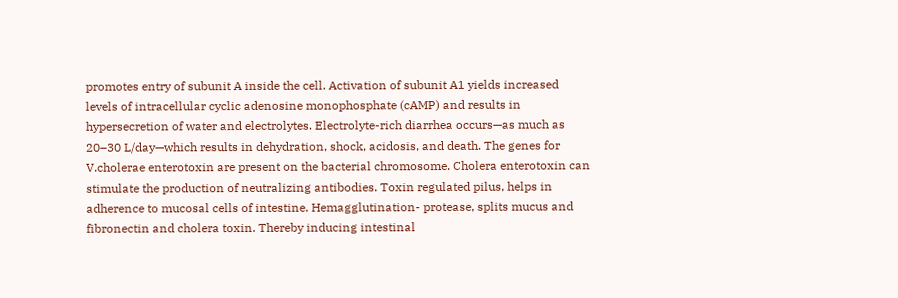promotes entry of subunit A inside the cell. Activation of subunit A1 yields increased levels of intracellular cyclic adenosine monophosphate (cAMP) and results in hypersecretion of water and electrolytes. Electrolyte-rich diarrhea occurs—as much as 20–30 L/day—which results in dehydration, shock, acidosis, and death. The genes for V.cholerae enterotoxin are present on the bacterial chromosome. Cholera enterotoxin can stimulate the production of neutralizing antibodies. Toxin regulated pilus, helps in adherence to mucosal cells of intestine. Hemagglutination- protease, splits mucus and fibronectin and cholera toxin. Thereby inducing intestinal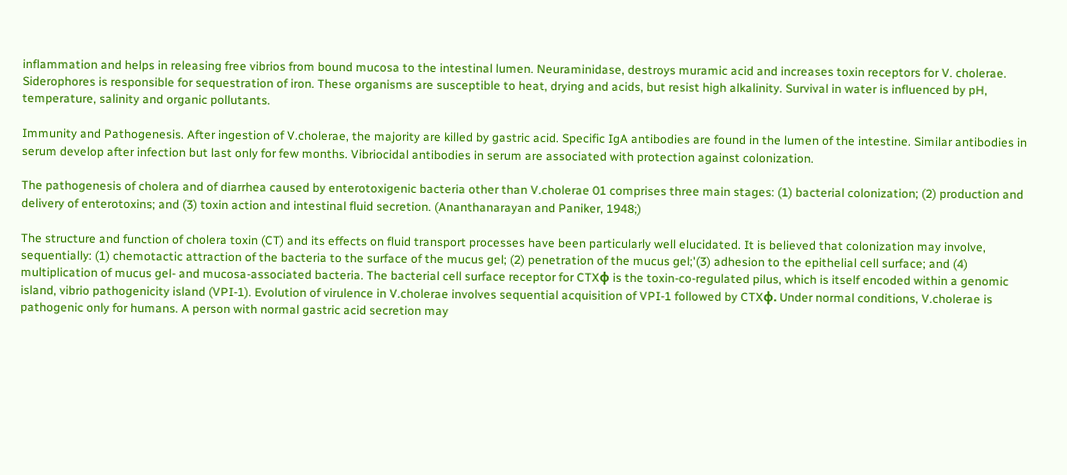inflammation and helps in releasing free vibrios from bound mucosa to the intestinal lumen. Neuraminidase, destroys muramic acid and increases toxin receptors for V. cholerae. Siderophores is responsible for sequestration of iron. These organisms are susceptible to heat, drying and acids, but resist high alkalinity. Survival in water is influenced by pH, temperature, salinity and organic pollutants.

Immunity and Pathogenesis. After ingestion of V.cholerae, the majority are killed by gastric acid. Specific IgA antibodies are found in the lumen of the intestine. Similar antibodies in serum develop after infection but last only for few months. Vibriocidal antibodies in serum are associated with protection against colonization.

The pathogenesis of cholera and of diarrhea caused by enterotoxigenic bacteria other than V.cholerae 01 comprises three main stages: (1) bacterial colonization; (2) production and delivery of enterotoxins; and (3) toxin action and intestinal fluid secretion. (Ananthanarayan and Paniker, 1948;)

The structure and function of cholera toxin (CT) and its effects on fluid transport processes have been particularly well elucidated. It is believed that colonization may involve, sequentially: (1) chemotactic attraction of the bacteria to the surface of the mucus gel; (2) penetration of the mucus gel;'(3) adhesion to the epithelial cell surface; and (4) multiplication of mucus gel- and mucosa-associated bacteria. The bacterial cell surface receptor for CTXφ is the toxin-co-regulated pilus, which is itself encoded within a genomic island, vibrio pathogenicity island (VPI-1). Evolution of virulence in V.cholerae involves sequential acquisition of VPI-1 followed by CTXφ. Under normal conditions, V.cholerae is pathogenic only for humans. A person with normal gastric acid secretion may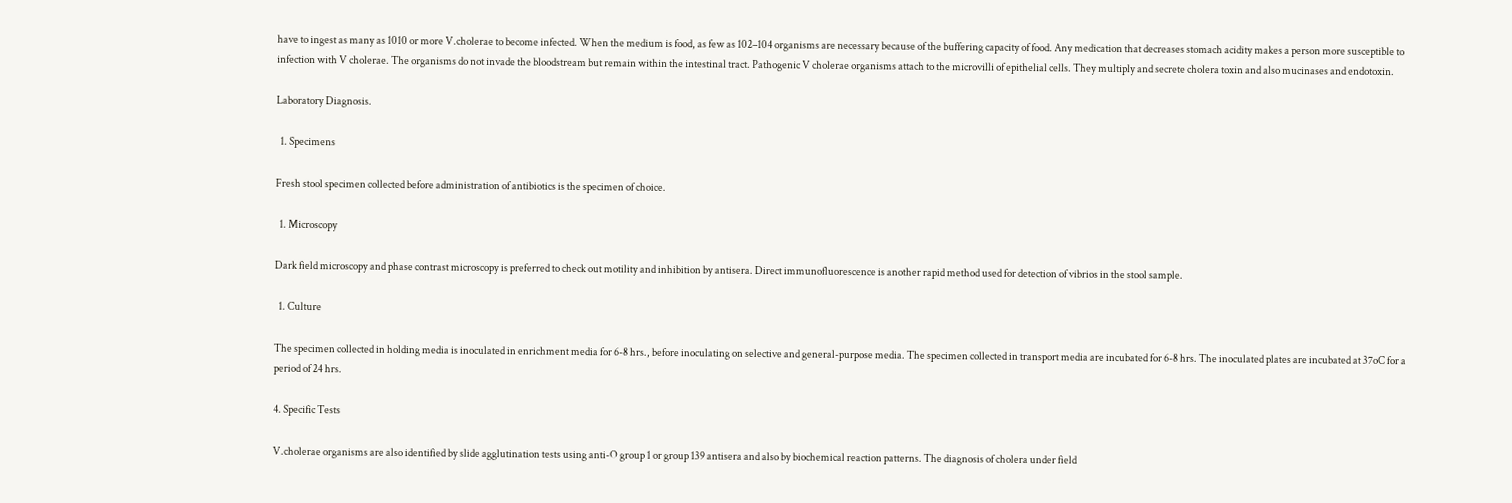have to ingest as many as 1010 or more V.cholerae to become infected. When the medium is food, as few as 102–104 organisms are necessary because of the buffering capacity of food. Any medication that decreases stomach acidity makes a person more susceptible to infection with V cholerae. The organisms do not invade the bloodstream but remain within the intestinal tract. Pathogenic V cholerae organisms attach to the microvilli of epithelial cells. They multiply and secrete cholera toxin and also mucinases and endotoxin.

Laboratory Diagnosis.

  1. Specimens

Fresh stool specimen collected before administration of antibiotics is the specimen of choice.

  1. Microscopy

Dark field microscopy and phase contrast microscopy is preferred to check out motility and inhibition by antisera. Direct immunofluorescence is another rapid method used for detection of vibrios in the stool sample.

  1. Culture

The specimen collected in holding media is inoculated in enrichment media for 6-8 hrs., before inoculating on selective and general-purpose media. The specimen collected in transport media are incubated for 6-8 hrs. The inoculated plates are incubated at 37oC for a period of 24 hrs.

4. Specific Tests

V.cholerae organisms are also identified by slide agglutination tests using anti-O group 1 or group 139 antisera and also by biochemical reaction patterns. The diagnosis of cholera under field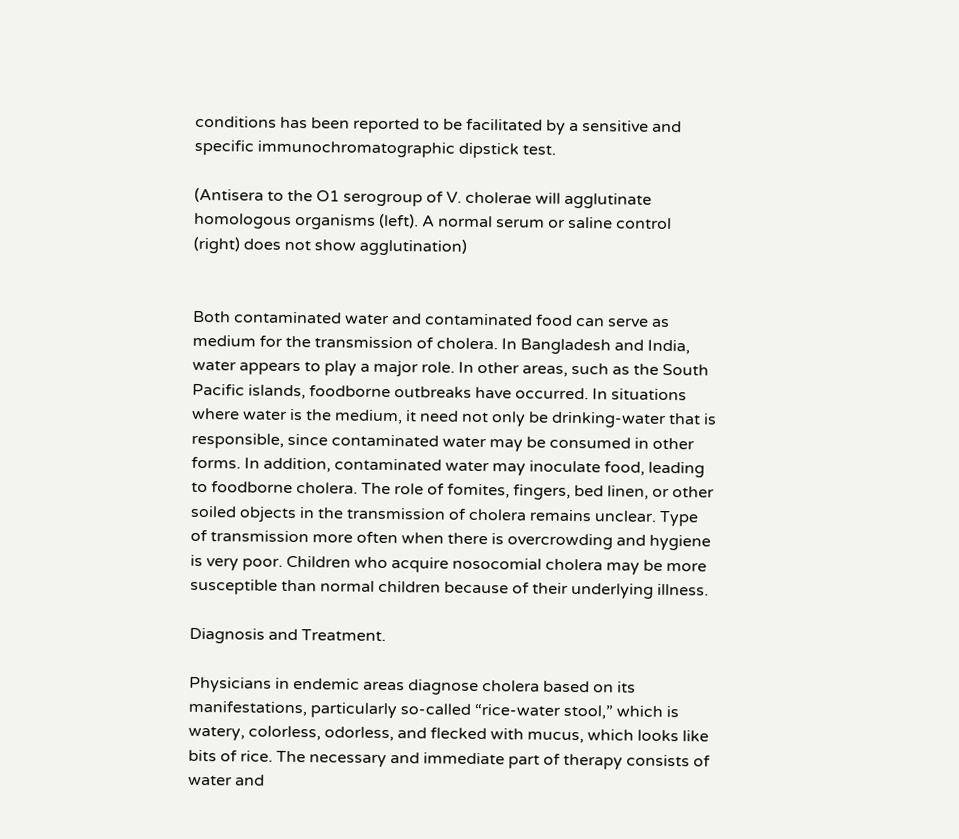conditions has been reported to be facilitated by a sensitive and specific immunochromatographic dipstick test.

(Antisera to the O1 serogroup of V. cholerae will agglutinate homologous organisms (left). A normal serum or saline control (right) does not show agglutination)


Both contaminated water and contaminated food can serve as medium for the transmission of cholera. In Bangladesh and India, water appears to play a major role. In other areas, such as the South Pacific islands, foodborne outbreaks have occurred. In situations where water is the medium, it need not only be drinking-water that is responsible, since contaminated water may be consumed in other forms. In addition, contaminated water may inoculate food, leading to foodborne cholera. The role of fomites, fingers, bed linen, or other soiled objects in the transmission of cholera remains unclear. Type of transmission more often when there is overcrowding and hygiene is very poor. Children who acquire nosocomial cholera may be more susceptible than normal children because of their underlying illness.

Diagnosis and Treatment.

Physicians in endemic areas diagnose cholera based on its manifestations, particularly so-called “rice-water stool,” which is watery, colorless, odorless, and flecked with mucus, which looks like bits of rice. The necessary and immediate part of therapy consists of water and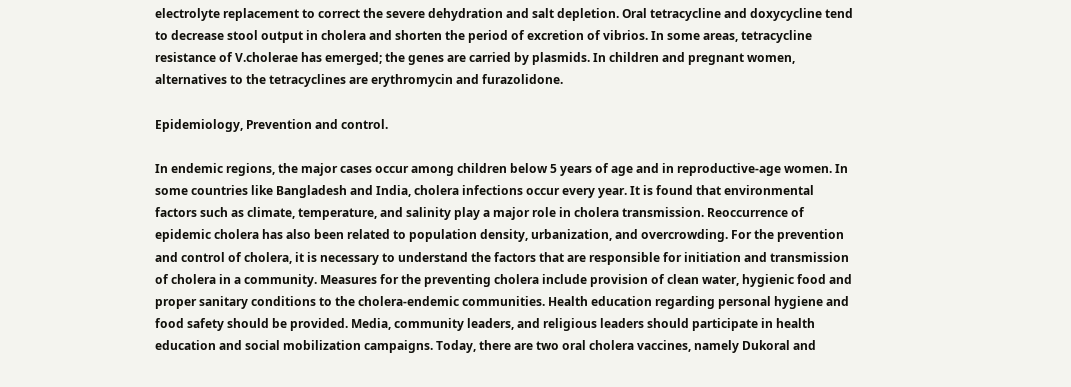electrolyte replacement to correct the severe dehydration and salt depletion. Oral tetracycline and doxycycline tend to decrease stool output in cholera and shorten the period of excretion of vibrios. In some areas, tetracycline resistance of V.cholerae has emerged; the genes are carried by plasmids. In children and pregnant women, alternatives to the tetracyclines are erythromycin and furazolidone.

Epidemiology, Prevention and control.

In endemic regions, the major cases occur among children below 5 years of age and in reproductive-age women. In some countries like Bangladesh and India, cholera infections occur every year. It is found that environmental factors such as climate, temperature, and salinity play a major role in cholera transmission. Reoccurrence of epidemic cholera has also been related to population density, urbanization, and overcrowding. For the prevention and control of cholera, it is necessary to understand the factors that are responsible for initiation and transmission of cholera in a community. Measures for the preventing cholera include provision of clean water, hygienic food and proper sanitary conditions to the cholera-endemic communities. Health education regarding personal hygiene and food safety should be provided. Media, community leaders, and religious leaders should participate in health education and social mobilization campaigns. Today, there are two oral cholera vaccines, namely Dukoral and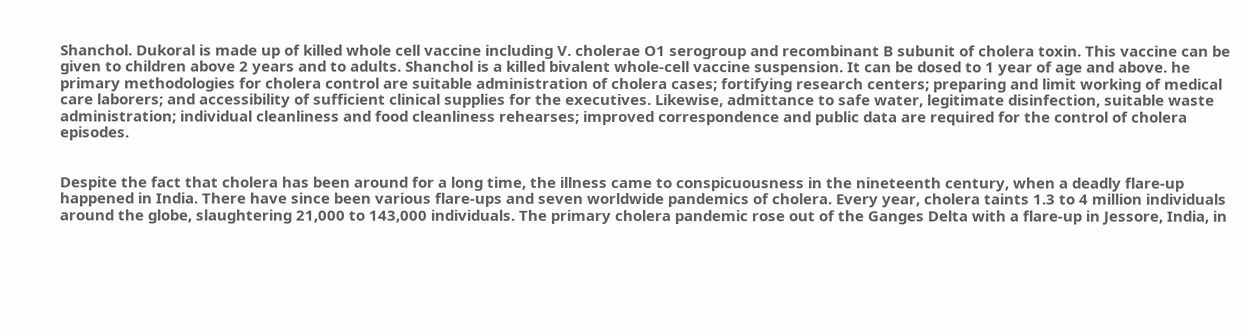Shanchol. Dukoral is made up of killed whole cell vaccine including V. cholerae O1 serogroup and recombinant B subunit of cholera toxin. This vaccine can be given to children above 2 years and to adults. Shanchol is a killed bivalent whole‐cell vaccine suspension. It can be dosed to 1 year of age and above. he primary methodologies for cholera control are suitable administration of cholera cases; fortifying research centers; preparing and limit working of medical care laborers; and accessibility of sufficient clinical supplies for the executives. Likewise, admittance to safe water, legitimate disinfection, suitable waste administration; individual cleanliness and food cleanliness rehearses; improved correspondence and public data are required for the control of cholera episodes.


Despite the fact that cholera has been around for a long time, the illness came to conspicuousness in the nineteenth century, when a deadly flare-up happened in India. There have since been various flare-ups and seven worldwide pandemics of cholera. Every year, cholera taints 1.3 to 4 million individuals around the globe, slaughtering 21,000 to 143,000 individuals. The primary cholera pandemic rose out of the Ganges Delta with a flare-up in Jessore, India, in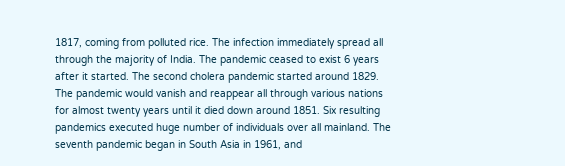1817, coming from polluted rice. The infection immediately spread all through the majority of India. The pandemic ceased to exist 6 years after it started. The second cholera pandemic started around 1829. The pandemic would vanish and reappear all through various nations for almost twenty years until it died down around 1851. Six resulting pandemics executed huge number of individuals over all mainland. The seventh pandemic began in South Asia in 1961, and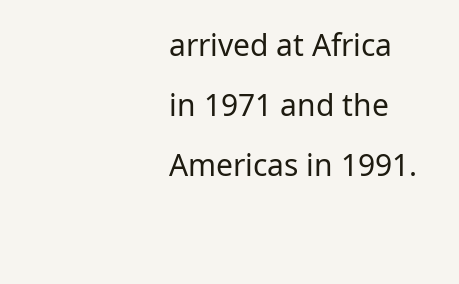arrived at Africa in 1971 and the Americas in 1991.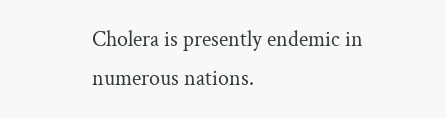Cholera is presently endemic in numerous nations.